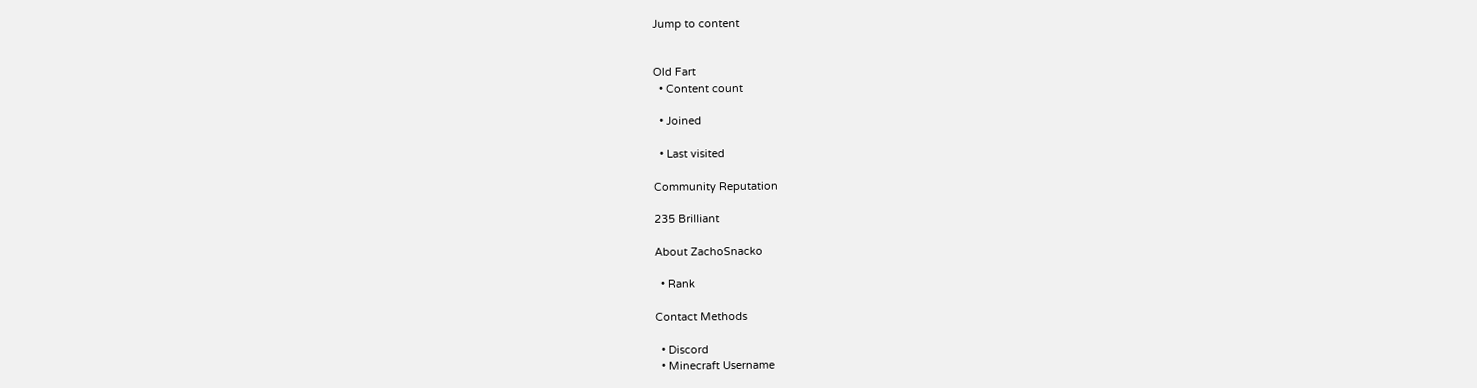Jump to content


Old Fart
  • Content count

  • Joined

  • Last visited

Community Reputation

235 Brilliant

About ZachoSnacko

  • Rank

Contact Methods

  • Discord
  • Minecraft Username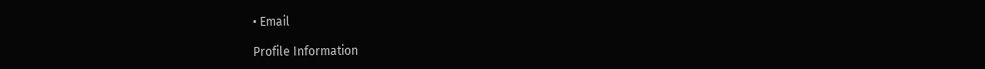• Email

Profile Information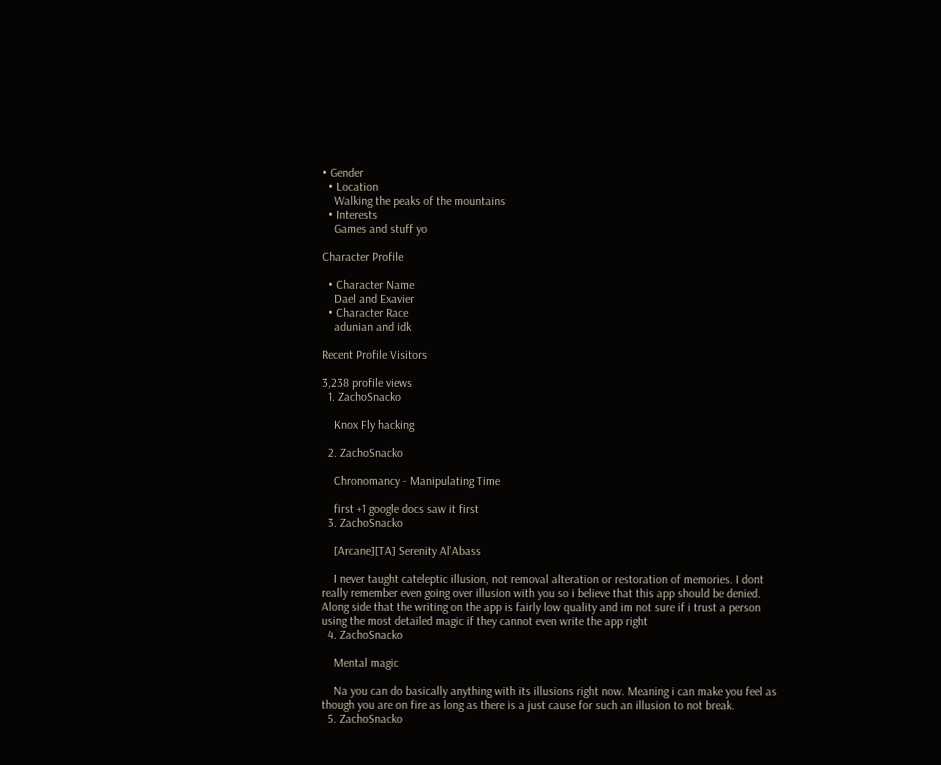• Gender
  • Location
    Walking the peaks of the mountains
  • Interests
    Games and stuff yo

Character Profile

  • Character Name
    Dael and Exavier
  • Character Race
    adunian and idk

Recent Profile Visitors

3,238 profile views
  1. ZachoSnacko

    Knox Fly hacking

  2. ZachoSnacko

    Chronomancy - Manipulating Time

    first +1 google docs saw it first
  3. ZachoSnacko

    [Arcane][TA] Serenity Al'Abass

    I never taught cateleptic illusion, not removal alteration or restoration of memories. I dont really remember even going over illusion with you so i believe that this app should be denied. Along side that the writing on the app is fairly low quality and im not sure if i trust a person using the most detailed magic if they cannot even write the app right
  4. ZachoSnacko

    Mental magic

    Na you can do basically anything with its illusions right now. Meaning i can make you feel as though you are on fire as long as there is a just cause for such an illusion to not break.
  5. ZachoSnacko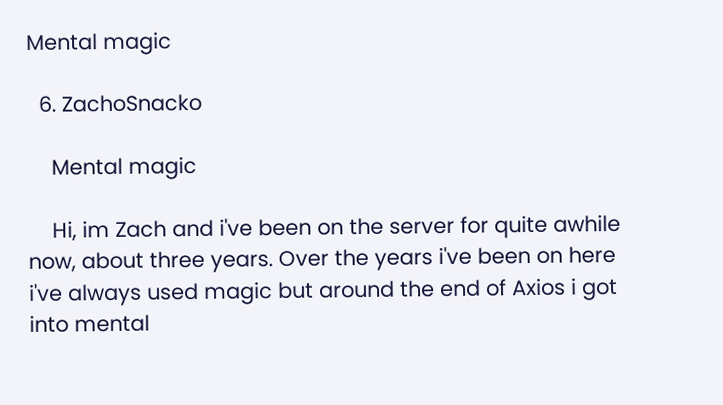Mental magic

  6. ZachoSnacko

    Mental magic

    Hi, im Zach and i've been on the server for quite awhile now, about three years. Over the years i've been on here i've always used magic but around the end of Axios i got into mental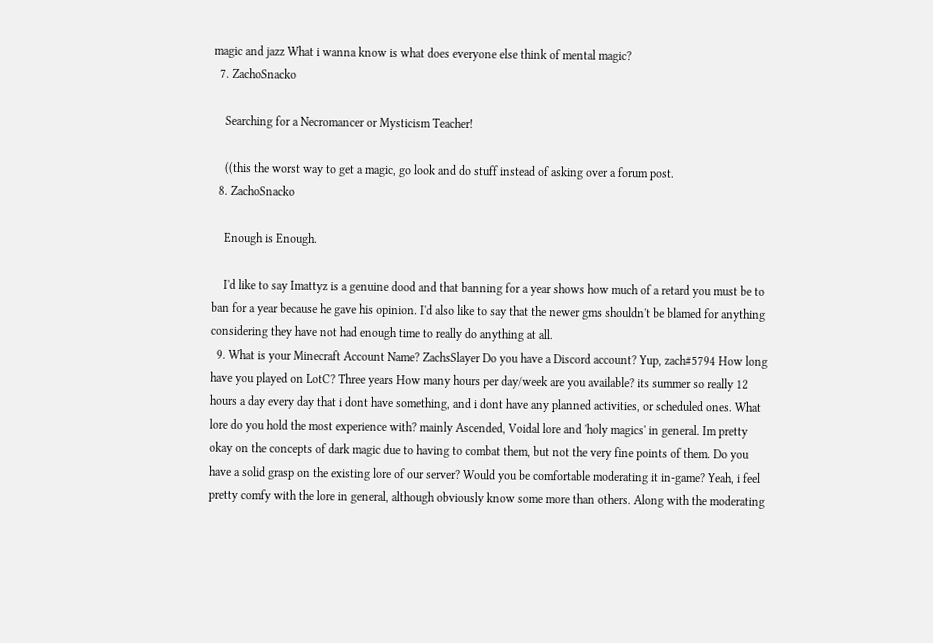magic and jazz What i wanna know is what does everyone else think of mental magic?
  7. ZachoSnacko

    Searching for a Necromancer or Mysticism Teacher!

    ((this the worst way to get a magic, go look and do stuff instead of asking over a forum post.
  8. ZachoSnacko

    Enough is Enough.

    I'd like to say Imattyz is a genuine dood and that banning for a year shows how much of a retard you must be to ban for a year because he gave his opinion. I'd also like to say that the newer gms shouldn't be blamed for anything considering they have not had enough time to really do anything at all.
  9. What is your Minecraft Account Name? ZachsSlayer Do you have a Discord account? Yup, zach#5794 How long have you played on LotC? Three years How many hours per day/week are you available? its summer so really 12 hours a day every day that i dont have something, and i dont have any planned activities, or scheduled ones. What lore do you hold the most experience with? mainly Ascended, Voidal lore and 'holy magics' in general. Im pretty okay on the concepts of dark magic due to having to combat them, but not the very fine points of them. Do you have a solid grasp on the existing lore of our server? Would you be comfortable moderating it in-game? Yeah, i feel pretty comfy with the lore in general, although obviously know some more than others. Along with the moderating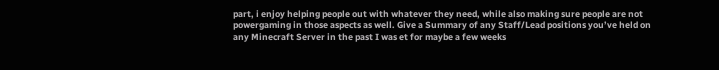part, i enjoy helping people out with whatever they need, while also making sure people are not powergaming in those aspects as well. Give a Summary of any Staff/Lead positions you’ve held on any Minecraft Server in the past I was et for maybe a few weeks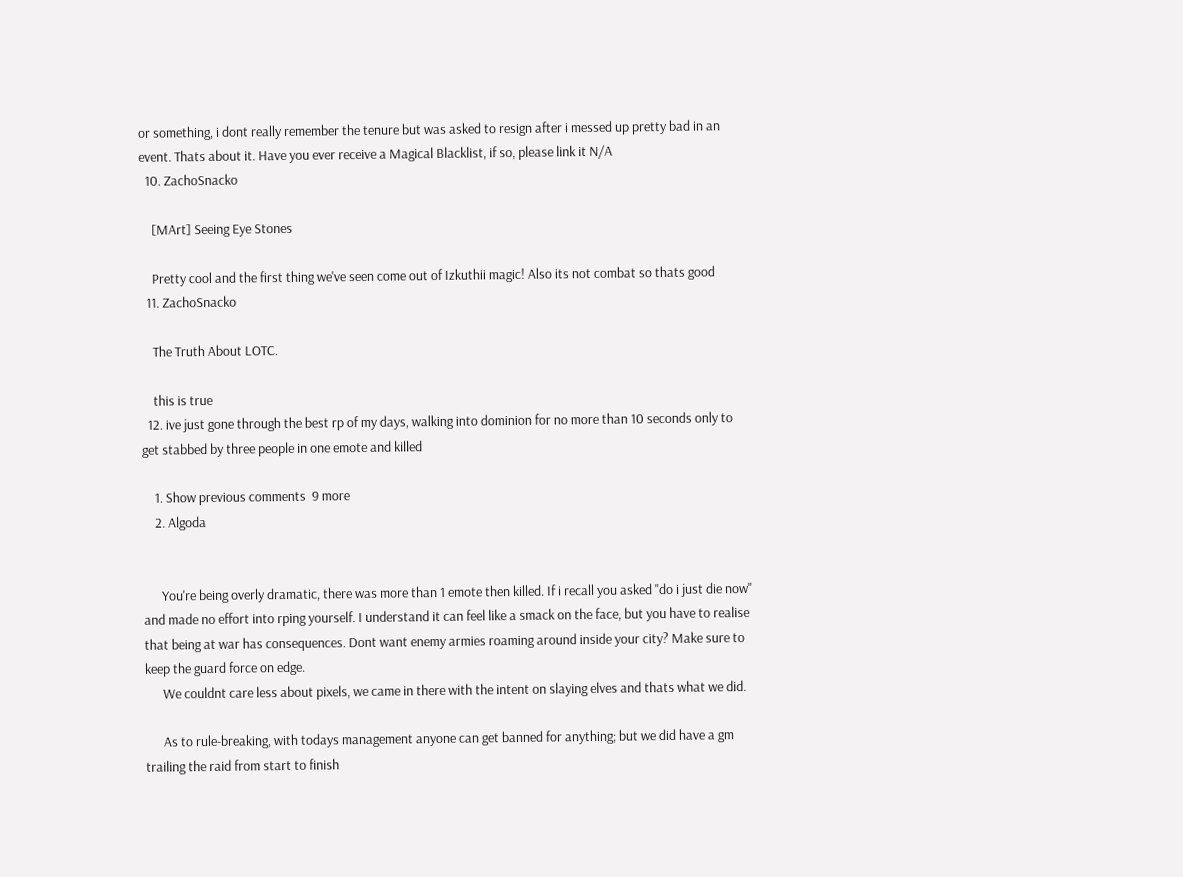or something, i dont really remember the tenure but was asked to resign after i messed up pretty bad in an event. Thats about it. Have you ever receive a Magical Blacklist, if so, please link it N/A
  10. ZachoSnacko

    [MArt] Seeing Eye Stones

    Pretty cool and the first thing we've seen come out of Izkuthii magic! Also its not combat so thats good
  11. ZachoSnacko

    The Truth About LOTC.

    this is true
  12. ive just gone through the best rp of my days, walking into dominion for no more than 10 seconds only to get stabbed by three people in one emote and killed

    1. Show previous comments  9 more
    2. Algoda


      You're being overly dramatic, there was more than 1 emote then killed. If i recall you asked "do i just die now" and made no effort into rping yourself. I understand it can feel like a smack on the face, but you have to realise that being at war has consequences. Dont want enemy armies roaming around inside your city? Make sure to keep the guard force on edge.
      We couldnt care less about pixels, we came in there with the intent on slaying elves and thats what we did.

      As to rule-breaking, with todays management anyone can get banned for anything; but we did have a gm trailing the raid from start to finish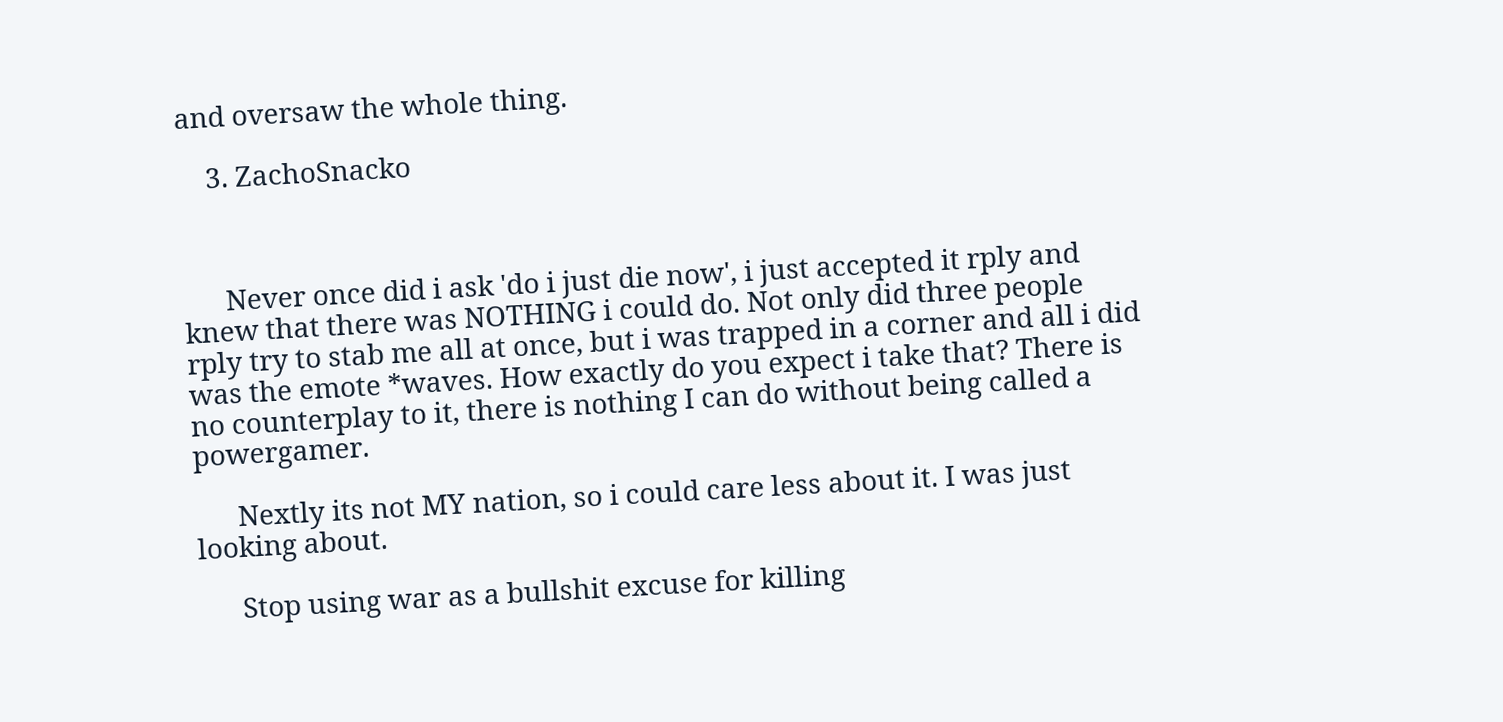and oversaw the whole thing.

    3. ZachoSnacko



      Never once did i ask 'do i just die now', i just accepted it rply and knew that there was NOTHING i could do. Not only did three people rply try to stab me all at once, but i was trapped in a corner and all i did was the emote *waves. How exactly do you expect i take that? There is no counterplay to it, there is nothing I can do without being called a powergamer.

      Nextly its not MY nation, so i could care less about it. I was just looking about.

      Stop using war as a bullshit excuse for killing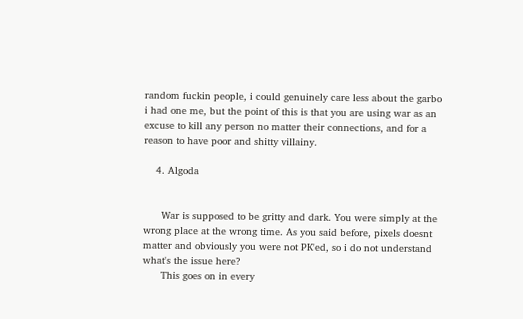random fuckin people, i could genuinely care less about the garbo i had one me, but the point of this is that you are using war as an excuse to kill any person no matter their connections, and for a reason to have poor and shitty villainy.

    4. Algoda


      War is supposed to be gritty and dark. You were simply at the wrong place at the wrong time. As you said before, pixels doesnt matter and obviously you were not PK'ed, so i do not understand what's the issue here?
      This goes on in every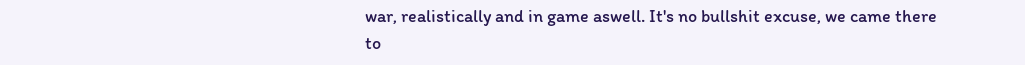war, realistically and in game aswell. It's no bullshit excuse, we came there to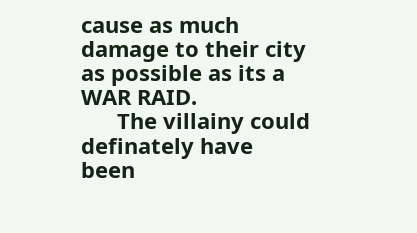cause as much damage to their city as possible as its a WAR RAID.
      The villainy could definately have been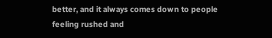better, and it always comes down to people feeling rushed and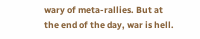wary of meta-rallies. But at the end of the day, war is hell.